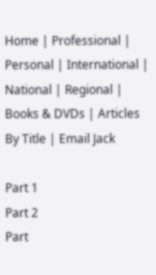Home | Professional | Personal | International | National | Regional | Books & DVDs | Articles By Title | Email Jack

Part 1
Part 2
Part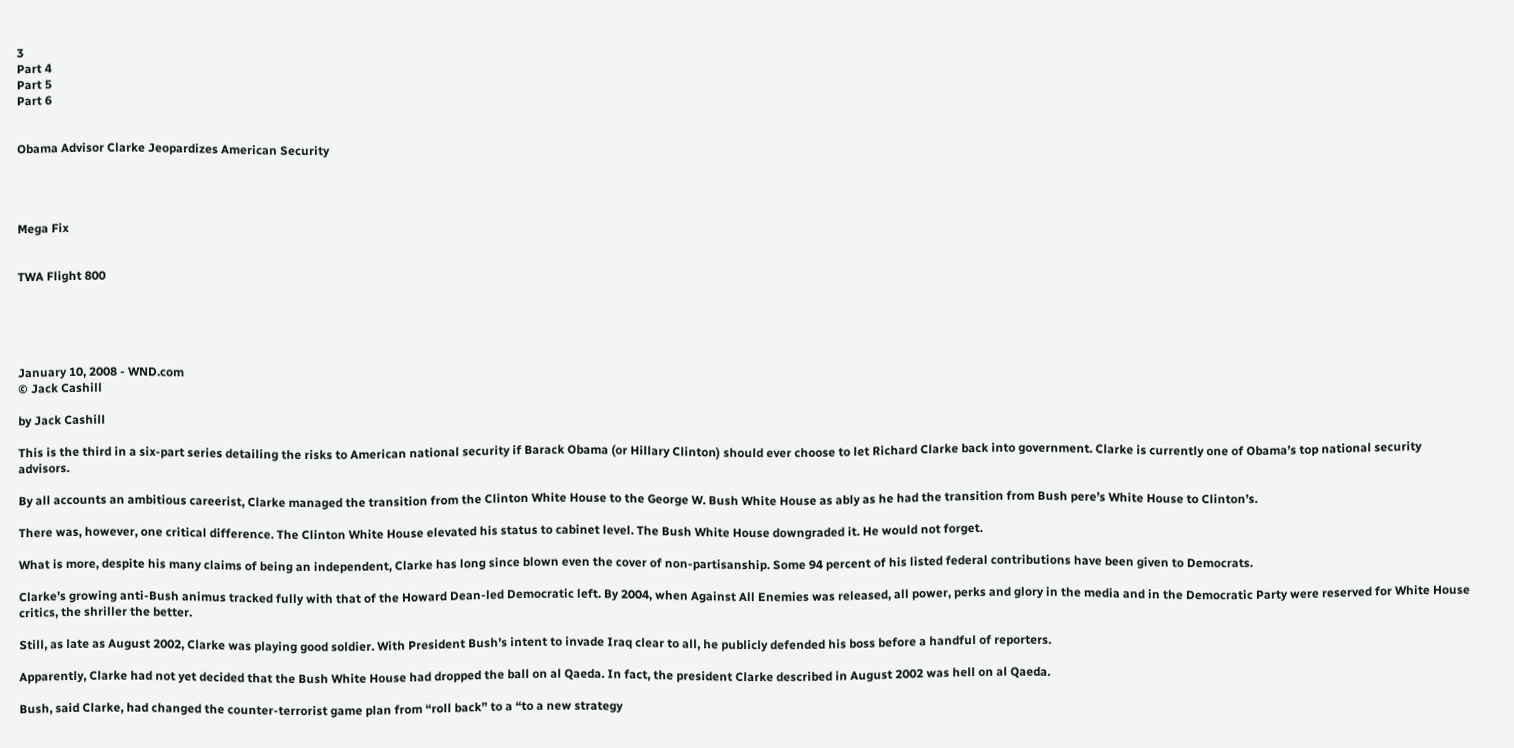3
Part 4
Part 5
Part 6


Obama Advisor Clarke Jeopardizes American Security




Mega Fix


TWA Flight 800





January 10, 2008 - WND.com
© Jack Cashill

by Jack Cashill

This is the third in a six-part series detailing the risks to American national security if Barack Obama (or Hillary Clinton) should ever choose to let Richard Clarke back into government. Clarke is currently one of Obama’s top national security advisors.

By all accounts an ambitious careerist, Clarke managed the transition from the Clinton White House to the George W. Bush White House as ably as he had the transition from Bush pere’s White House to Clinton’s.

There was, however, one critical difference. The Clinton White House elevated his status to cabinet level. The Bush White House downgraded it. He would not forget.

What is more, despite his many claims of being an independent, Clarke has long since blown even the cover of non-partisanship. Some 94 percent of his listed federal contributions have been given to Democrats.

Clarke’s growing anti-Bush animus tracked fully with that of the Howard Dean-led Democratic left. By 2004, when Against All Enemies was released, all power, perks and glory in the media and in the Democratic Party were reserved for White House critics, the shriller the better.

Still, as late as August 2002, Clarke was playing good soldier. With President Bush’s intent to invade Iraq clear to all, he publicly defended his boss before a handful of reporters.

Apparently, Clarke had not yet decided that the Bush White House had dropped the ball on al Qaeda. In fact, the president Clarke described in August 2002 was hell on al Qaeda.

Bush, said Clarke, had changed the counter-terrorist game plan from “roll back” to a “to a new strategy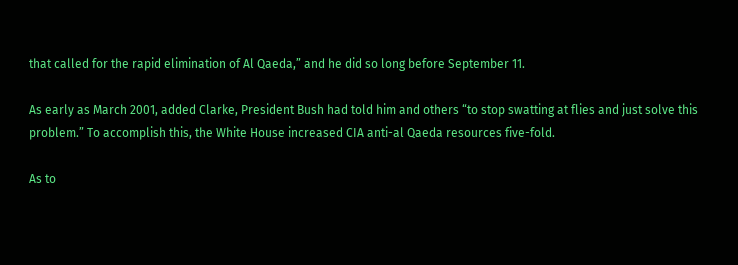that called for the rapid elimination of Al Qaeda,” and he did so long before September 11.

As early as March 2001, added Clarke, President Bush had told him and others “to stop swatting at flies and just solve this problem.” To accomplish this, the White House increased CIA anti-al Qaeda resources five-fold.

As to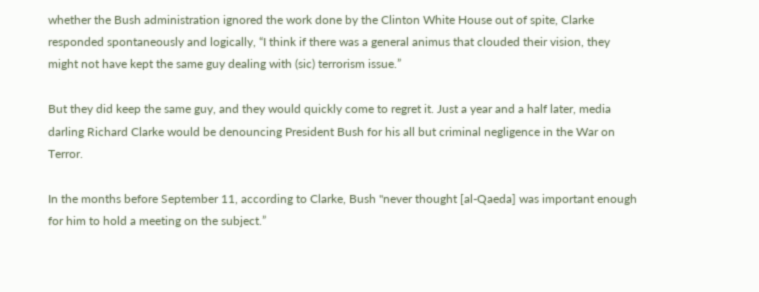whether the Bush administration ignored the work done by the Clinton White House out of spite, Clarke responded spontaneously and logically, “I think if there was a general animus that clouded their vision, they might not have kept the same guy dealing with (sic) terrorism issue.”

But they did keep the same guy, and they would quickly come to regret it. Just a year and a half later, media darling Richard Clarke would be denouncing President Bush for his all but criminal negligence in the War on Terror.

In the months before September 11, according to Clarke, Bush "never thought [al-Qaeda] was important enough for him to hold a meeting on the subject.”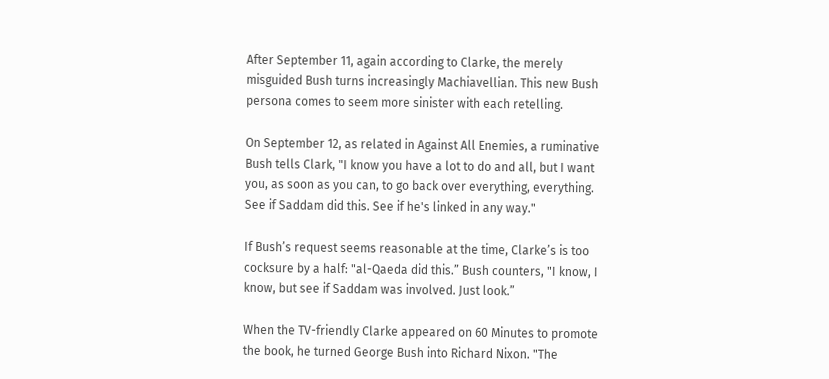After September 11, again according to Clarke, the merely misguided Bush turns increasingly Machiavellian. This new Bush persona comes to seem more sinister with each retelling.

On September 12, as related in Against All Enemies, a ruminative Bush tells Clark, "I know you have a lot to do and all, but I want you, as soon as you can, to go back over everything, everything. See if Saddam did this. See if he's linked in any way."

If Bush’s request seems reasonable at the time, Clarke’s is too cocksure by a half: "al-Qaeda did this.” Bush counters, "I know, I know, but see if Saddam was involved. Just look.”

When the TV-friendly Clarke appeared on 60 Minutes to promote the book, he turned George Bush into Richard Nixon. "The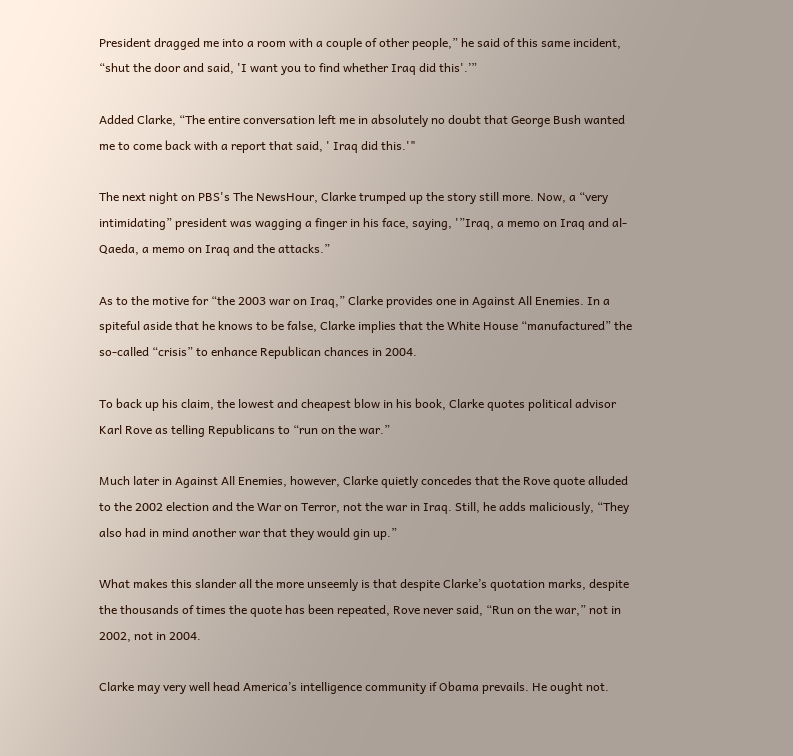President dragged me into a room with a couple of other people,” he said of this same incident, “shut the door and said, 'I want you to find whether Iraq did this'.’”

Added Clarke, “The entire conversation left me in absolutely no doubt that George Bush wanted me to come back with a report that said, ' Iraq did this.'"

The next night on PBS's The NewsHour, Clarke trumped up the story still more. Now, a “very intimidating” president was wagging a finger in his face, saying, '”Iraq, a memo on Iraq and al-Qaeda, a memo on Iraq and the attacks.”

As to the motive for “the 2003 war on Iraq,” Clarke provides one in Against All Enemies. In a spiteful aside that he knows to be false, Clarke implies that the White House “manufactured” the so-called “crisis” to enhance Republican chances in 2004.

To back up his claim, the lowest and cheapest blow in his book, Clarke quotes political advisor Karl Rove as telling Republicans to “run on the war.”

Much later in Against All Enemies, however, Clarke quietly concedes that the Rove quote alluded to the 2002 election and the War on Terror, not the war in Iraq. Still, he adds maliciously, “They also had in mind another war that they would gin up.”

What makes this slander all the more unseemly is that despite Clarke’s quotation marks, despite the thousands of times the quote has been repeated, Rove never said, “Run on the war,” not in 2002, not in 2004.

Clarke may very well head America’s intelligence community if Obama prevails. He ought not.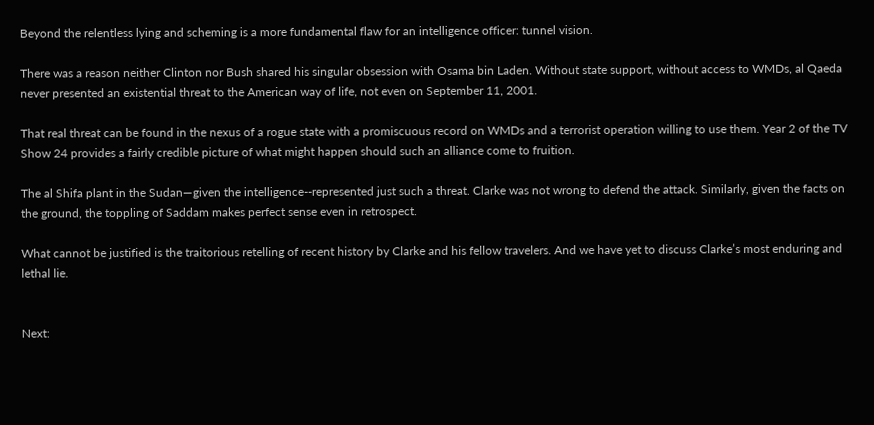Beyond the relentless lying and scheming is a more fundamental flaw for an intelligence officer: tunnel vision.

There was a reason neither Clinton nor Bush shared his singular obsession with Osama bin Laden. Without state support, without access to WMDs, al Qaeda never presented an existential threat to the American way of life, not even on September 11, 2001.

That real threat can be found in the nexus of a rogue state with a promiscuous record on WMDs and a terrorist operation willing to use them. Year 2 of the TV Show 24 provides a fairly credible picture of what might happen should such an alliance come to fruition.

The al Shifa plant in the Sudan—given the intelligence--represented just such a threat. Clarke was not wrong to defend the attack. Similarly, given the facts on the ground, the toppling of Saddam makes perfect sense even in retrospect.

What cannot be justified is the traitorious retelling of recent history by Clarke and his fellow travelers. And we have yet to discuss Clarke’s most enduring and lethal lie.


Next: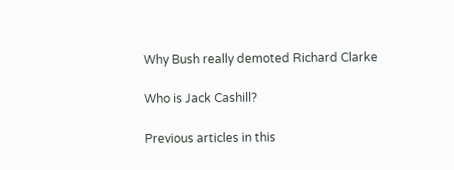Why Bush really demoted Richard Clarke

Who is Jack Cashill?

Previous articles in this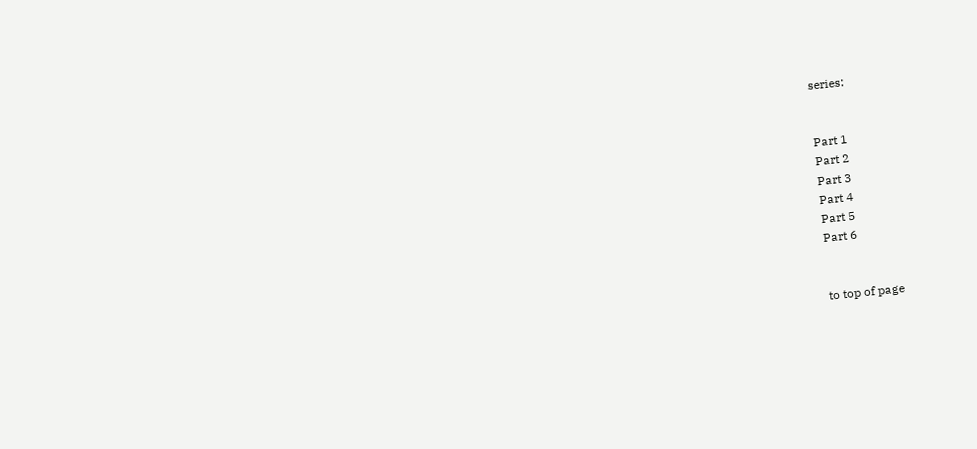series:


Part 1
Part 2
Part 3
Part 4
Part 5
Part 6


to top of page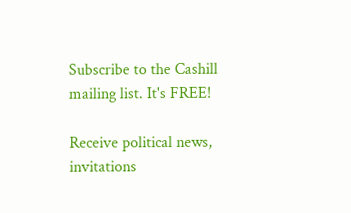Subscribe to the Cashill mailing list. It's FREE!

Receive political news, invitations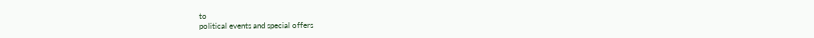to
political events and special offers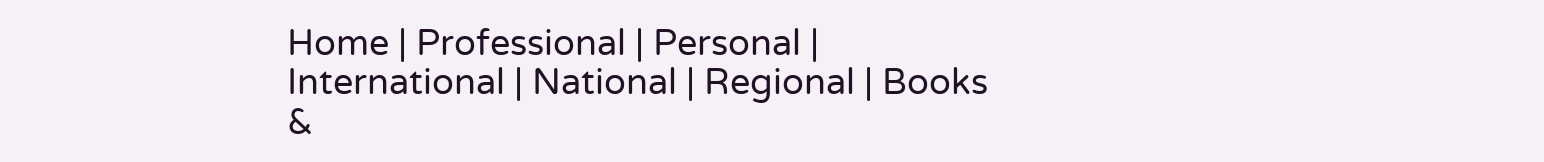Home | Professional | Personal | International | National | Regional | Books &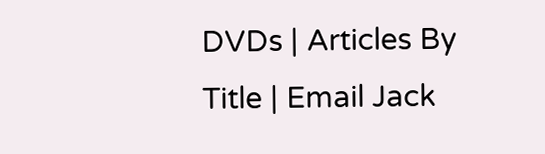DVDs | Articles By Title | Email Jack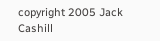copyright 2005 Jack Cashill